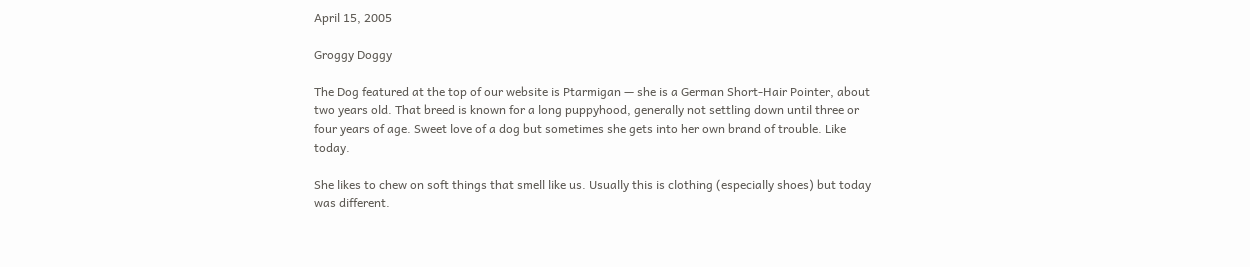April 15, 2005

Groggy Doggy

The Dog featured at the top of our website is Ptarmigan — she is a German Short-Hair Pointer, about two years old. That breed is known for a long puppyhood, generally not settling down until three or four years of age. Sweet love of a dog but sometimes she gets into her own brand of trouble. Like today.

She likes to chew on soft things that smell like us. Usually this is clothing (especially shoes) but today was different.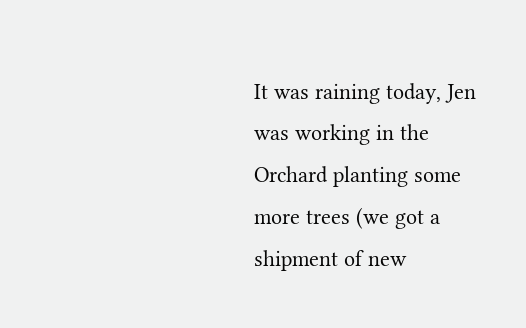It was raining today, Jen was working in the Orchard planting some more trees (we got a shipment of new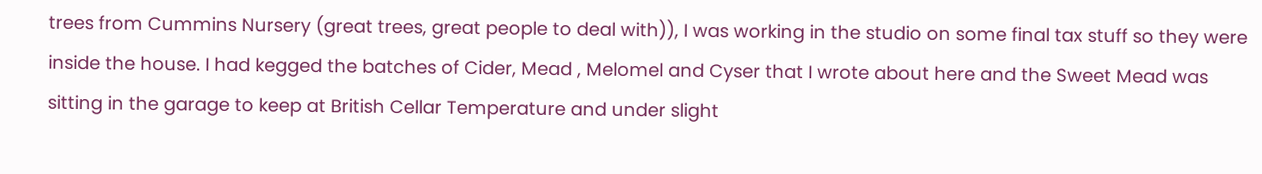trees from Cummins Nursery (great trees, great people to deal with)), I was working in the studio on some final tax stuff so they were inside the house. I had kegged the batches of Cider, Mead , Melomel and Cyser that I wrote about here and the Sweet Mead was sitting in the garage to keep at British Cellar Temperature and under slight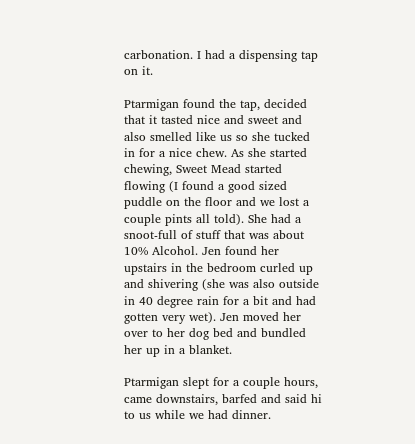carbonation. I had a dispensing tap on it.

Ptarmigan found the tap, decided that it tasted nice and sweet and also smelled like us so she tucked in for a nice chew. As she started chewing, Sweet Mead started flowing (I found a good sized puddle on the floor and we lost a couple pints all told). She had a snoot-full of stuff that was about 10% Alcohol. Jen found her upstairs in the bedroom curled up and shivering (she was also outside in 40 degree rain for a bit and had gotten very wet). Jen moved her over to her dog bed and bundled her up in a blanket.

Ptarmigan slept for a couple hours, came downstairs, barfed and said hi to us while we had dinner.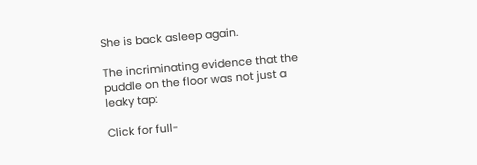She is back asleep again.

The incriminating evidence that the puddle on the floor was not just a leaky tap:

Click for full-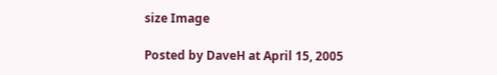size Image

Posted by DaveH at April 15, 2005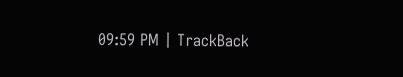09:59 PM | TrackBack